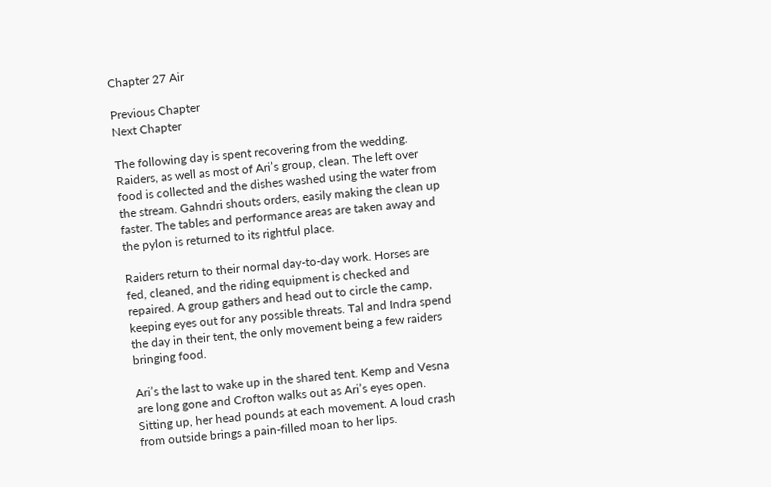Chapter 27 Air

Previous Chapter                                                                                      Next Chapter

The following day is spent recovering from the wedding. Raiders, as well as most of Ari’s group, clean. The left over food is collected and the dishes washed using the water from the stream. Gahndri shouts orders, easily making the clean up faster. The tables and performance areas are taken away and the pylon is returned to its rightful place.

Raiders return to their normal day-to-day work. Horses are fed, cleaned, and the riding equipment is checked and repaired. A group gathers and head out to circle the camp, keeping eyes out for any possible threats. Tal and Indra spend the day in their tent, the only movement being a few raiders bringing food.

Ari’s the last to wake up in the shared tent. Kemp and Vesna are long gone and Crofton walks out as Ari’s eyes open. Sitting up, her head pounds at each movement. A loud crash from outside brings a pain-filled moan to her lips.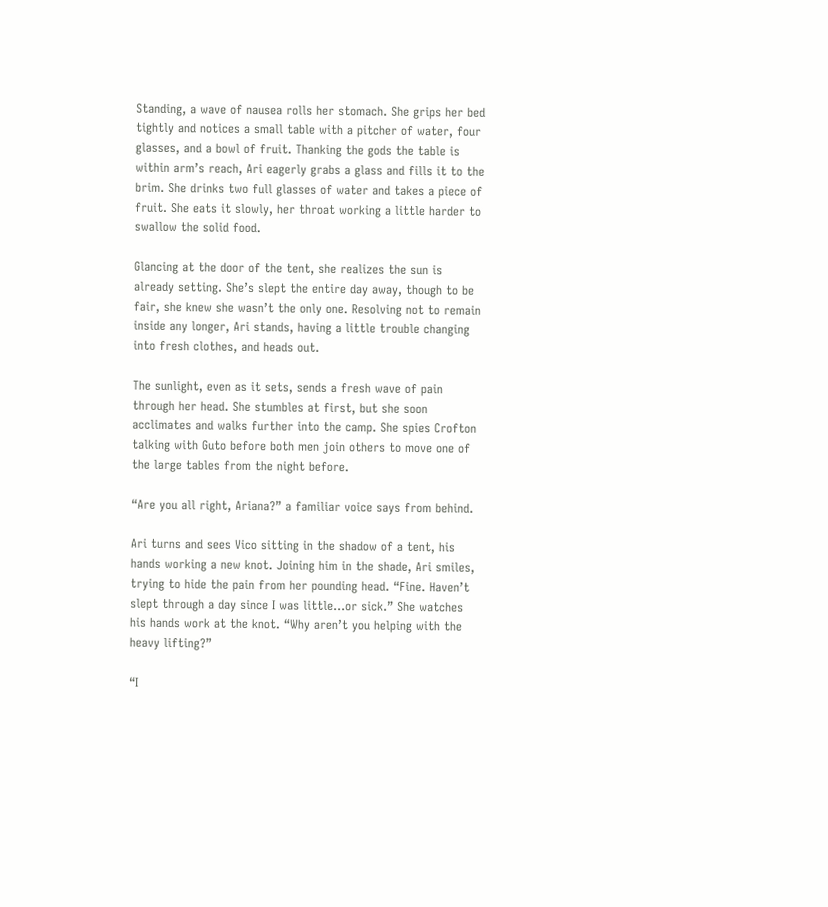Standing, a wave of nausea rolls her stomach. She grips her bed tightly and notices a small table with a pitcher of water, four glasses, and a bowl of fruit. Thanking the gods the table is within arm’s reach, Ari eagerly grabs a glass and fills it to the brim. She drinks two full glasses of water and takes a piece of fruit. She eats it slowly, her throat working a little harder to swallow the solid food.

Glancing at the door of the tent, she realizes the sun is already setting. She’s slept the entire day away, though to be fair, she knew she wasn’t the only one. Resolving not to remain inside any longer, Ari stands, having a little trouble changing into fresh clothes, and heads out.

The sunlight, even as it sets, sends a fresh wave of pain through her head. She stumbles at first, but she soon acclimates and walks further into the camp. She spies Crofton talking with Guto before both men join others to move one of the large tables from the night before.

“Are you all right, Ariana?” a familiar voice says from behind.

Ari turns and sees Vico sitting in the shadow of a tent, his hands working a new knot. Joining him in the shade, Ari smiles, trying to hide the pain from her pounding head. “Fine. Haven’t slept through a day since I was little…or sick.” She watches his hands work at the knot. “Why aren’t you helping with the heavy lifting?”

“I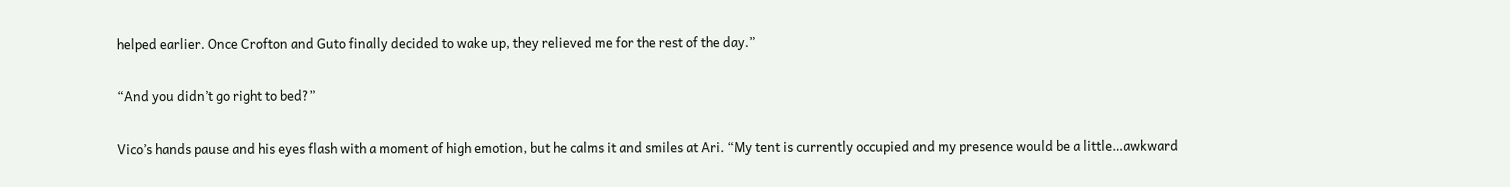helped earlier. Once Crofton and Guto finally decided to wake up, they relieved me for the rest of the day.”

“And you didn’t go right to bed?”

Vico’s hands pause and his eyes flash with a moment of high emotion, but he calms it and smiles at Ari. “My tent is currently occupied and my presence would be a little…awkward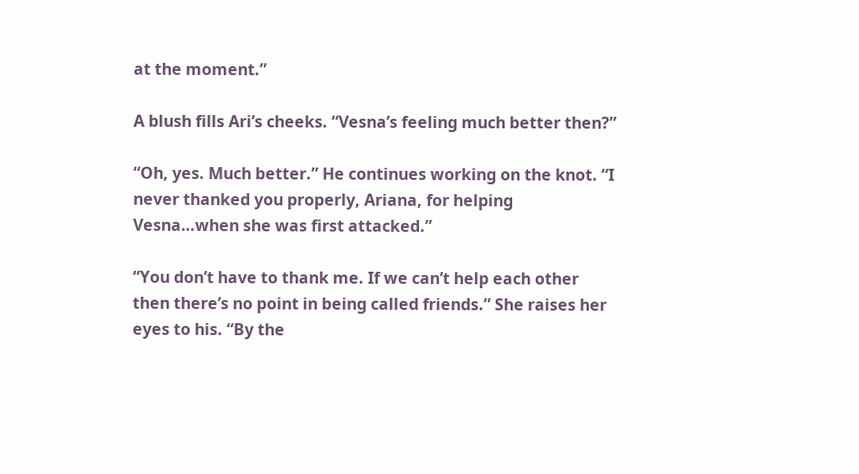at the moment.”

A blush fills Ari’s cheeks. “Vesna’s feeling much better then?”

“Oh, yes. Much better.” He continues working on the knot. “I never thanked you properly, Ariana, for helping Vesna…when she was first attacked.”

“You don’t have to thank me. If we can’t help each other then there’s no point in being called friends.” She raises her eyes to his. “By the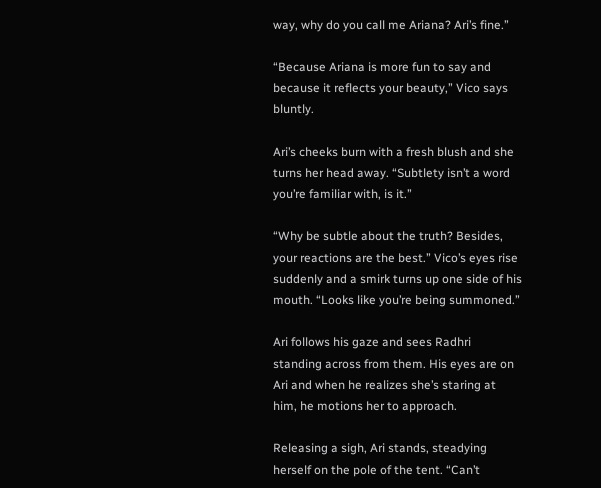way, why do you call me Ariana? Ari’s fine.”

“Because Ariana is more fun to say and because it reflects your beauty,” Vico says bluntly.

Ari’s cheeks burn with a fresh blush and she turns her head away. “Subtlety isn’t a word you’re familiar with, is it.”

“Why be subtle about the truth? Besides, your reactions are the best.” Vico’s eyes rise suddenly and a smirk turns up one side of his mouth. “Looks like you’re being summoned.”

Ari follows his gaze and sees Radhri standing across from them. His eyes are on Ari and when he realizes she’s staring at him, he motions her to approach.

Releasing a sigh, Ari stands, steadying herself on the pole of the tent. “Can’t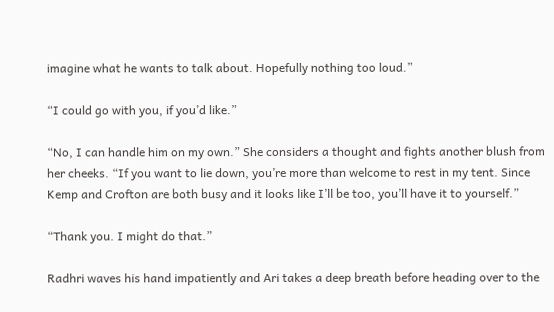imagine what he wants to talk about. Hopefully nothing too loud.”

“I could go with you, if you’d like.”

“No, I can handle him on my own.” She considers a thought and fights another blush from her cheeks. “If you want to lie down, you’re more than welcome to rest in my tent. Since Kemp and Crofton are both busy and it looks like I’ll be too, you’ll have it to yourself.”

“Thank you. I might do that.”

Radhri waves his hand impatiently and Ari takes a deep breath before heading over to the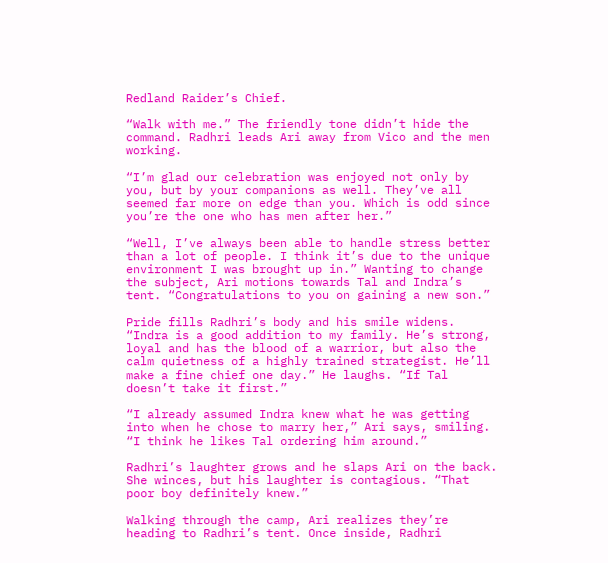Redland Raider’s Chief.

“Walk with me.” The friendly tone didn’t hide the command. Radhri leads Ari away from Vico and the men working.

“I’m glad our celebration was enjoyed not only by you, but by your companions as well. They’ve all seemed far more on edge than you. Which is odd since you’re the one who has men after her.”

“Well, I’ve always been able to handle stress better than a lot of people. I think it’s due to the unique environment I was brought up in.” Wanting to change the subject, Ari motions towards Tal and Indra’s tent. “Congratulations to you on gaining a new son.”

Pride fills Radhri’s body and his smile widens. “Indra is a good addition to my family. He’s strong, loyal and has the blood of a warrior, but also the calm quietness of a highly trained strategist. He’ll make a fine chief one day.” He laughs. “If Tal doesn’t take it first.”

“I already assumed Indra knew what he was getting into when he chose to marry her,” Ari says, smiling. “I think he likes Tal ordering him around.”

Radhri’s laughter grows and he slaps Ari on the back. She winces, but his laughter is contagious. “That poor boy definitely knew.”

Walking through the camp, Ari realizes they’re heading to Radhri’s tent. Once inside, Radhri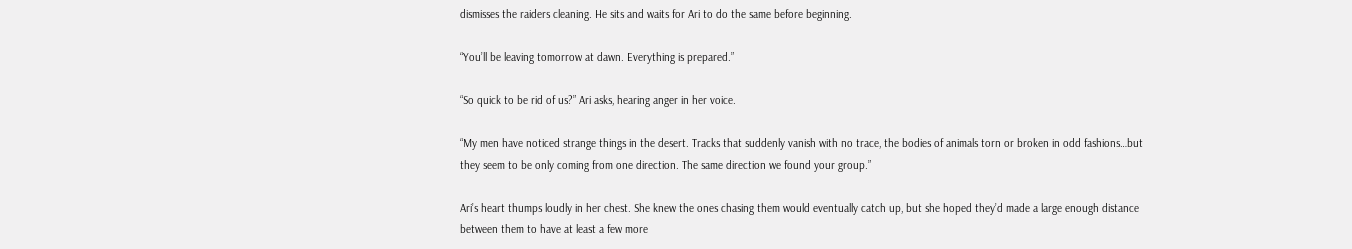dismisses the raiders cleaning. He sits and waits for Ari to do the same before beginning.

“You’ll be leaving tomorrow at dawn. Everything is prepared.”

“So quick to be rid of us?” Ari asks, hearing anger in her voice.

“My men have noticed strange things in the desert. Tracks that suddenly vanish with no trace, the bodies of animals torn or broken in odd fashions…but they seem to be only coming from one direction. The same direction we found your group.”

Ari’s heart thumps loudly in her chest. She knew the ones chasing them would eventually catch up, but she hoped they’d made a large enough distance between them to have at least a few more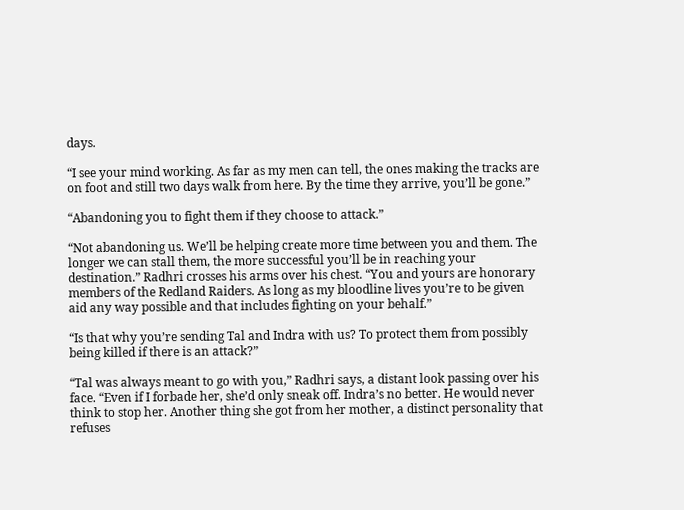days.

“I see your mind working. As far as my men can tell, the ones making the tracks are on foot and still two days walk from here. By the time they arrive, you’ll be gone.”

“Abandoning you to fight them if they choose to attack.”

“Not abandoning us. We’ll be helping create more time between you and them. The longer we can stall them, the more successful you’ll be in reaching your destination.” Radhri crosses his arms over his chest. “You and yours are honorary members of the Redland Raiders. As long as my bloodline lives you’re to be given aid any way possible and that includes fighting on your behalf.”

“Is that why you’re sending Tal and Indra with us? To protect them from possibly being killed if there is an attack?”

“Tal was always meant to go with you,” Radhri says, a distant look passing over his face. “Even if I forbade her, she’d only sneak off. Indra’s no better. He would never think to stop her. Another thing she got from her mother, a distinct personality that refuses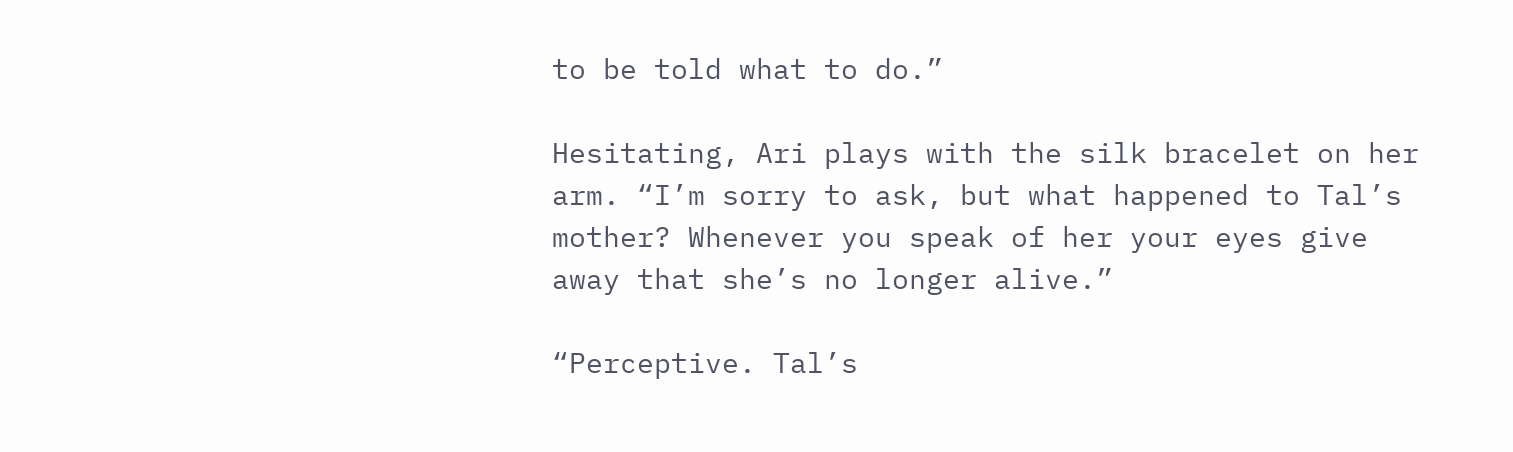to be told what to do.”

Hesitating, Ari plays with the silk bracelet on her arm. “I’m sorry to ask, but what happened to Tal’s mother? Whenever you speak of her your eyes give away that she’s no longer alive.”

“Perceptive. Tal’s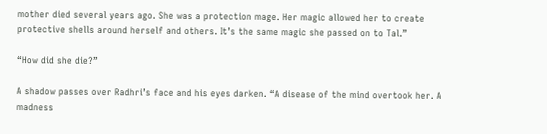mother died several years ago. She was a protection mage. Her magic allowed her to create protective shells around herself and others. It’s the same magic she passed on to Tal.”

“How did she die?”

A shadow passes over Radhri’s face and his eyes darken. “A disease of the mind overtook her. A madness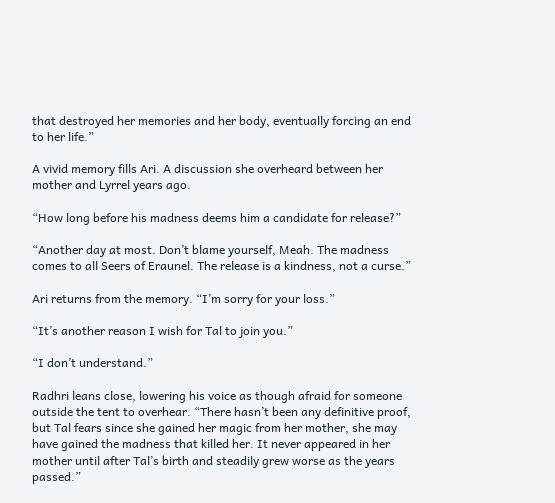that destroyed her memories and her body, eventually forcing an end to her life.”

A vivid memory fills Ari. A discussion she overheard between her mother and Lyrrel years ago.

“How long before his madness deems him a candidate for release?”

“Another day at most. Don’t blame yourself, Meah. The madness comes to all Seers of Eraunel. The release is a kindness, not a curse.”

Ari returns from the memory. “I’m sorry for your loss.”

“It’s another reason I wish for Tal to join you.”

“I don’t understand.”

Radhri leans close, lowering his voice as though afraid for someone outside the tent to overhear. “There hasn’t been any definitive proof, but Tal fears since she gained her magic from her mother, she may have gained the madness that killed her. It never appeared in her mother until after Tal’s birth and steadily grew worse as the years passed.”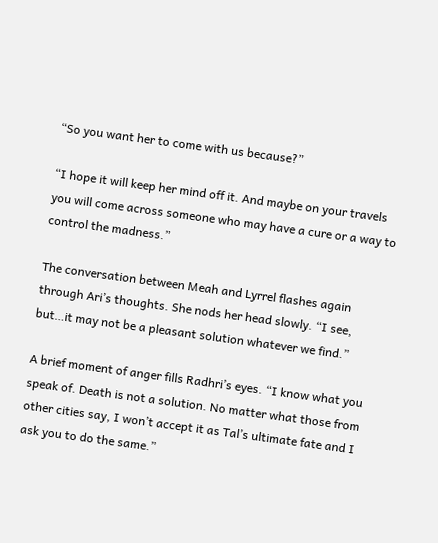“So you want her to come with us because?”

“I hope it will keep her mind off it. And maybe on your travels you will come across someone who may have a cure or a way to control the madness.”

The conversation between Meah and Lyrrel flashes again through Ari’s thoughts. She nods her head slowly. “I see, but…it may not be a pleasant solution whatever we find.”

A brief moment of anger fills Radhri’s eyes. “I know what you speak of. Death is not a solution. No matter what those from other cities say, I won’t accept it as Tal’s ultimate fate and I ask you to do the same.”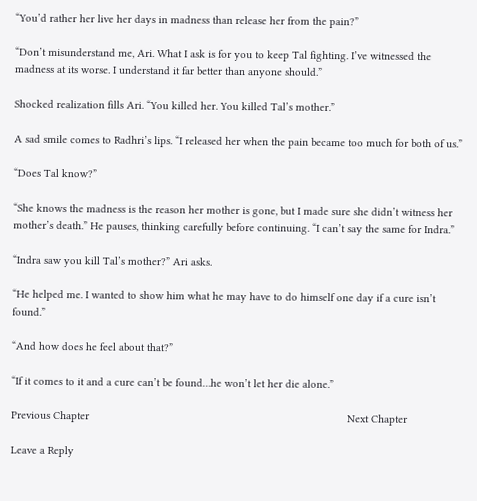“You’d rather her live her days in madness than release her from the pain?”

“Don’t misunderstand me, Ari. What I ask is for you to keep Tal fighting. I’ve witnessed the madness at its worse. I understand it far better than anyone should.”

Shocked realization fills Ari. “You killed her. You killed Tal’s mother.”

A sad smile comes to Radhri’s lips. “I released her when the pain became too much for both of us.”

“Does Tal know?”

“She knows the madness is the reason her mother is gone, but I made sure she didn’t witness her mother’s death.” He pauses, thinking carefully before continuing. “I can’t say the same for Indra.”

“Indra saw you kill Tal’s mother?” Ari asks.

“He helped me. I wanted to show him what he may have to do himself one day if a cure isn’t found.”

“And how does he feel about that?”

“If it comes to it and a cure can’t be found…he won’t let her die alone.”

Previous Chapter                                                                                      Next Chapter

Leave a Reply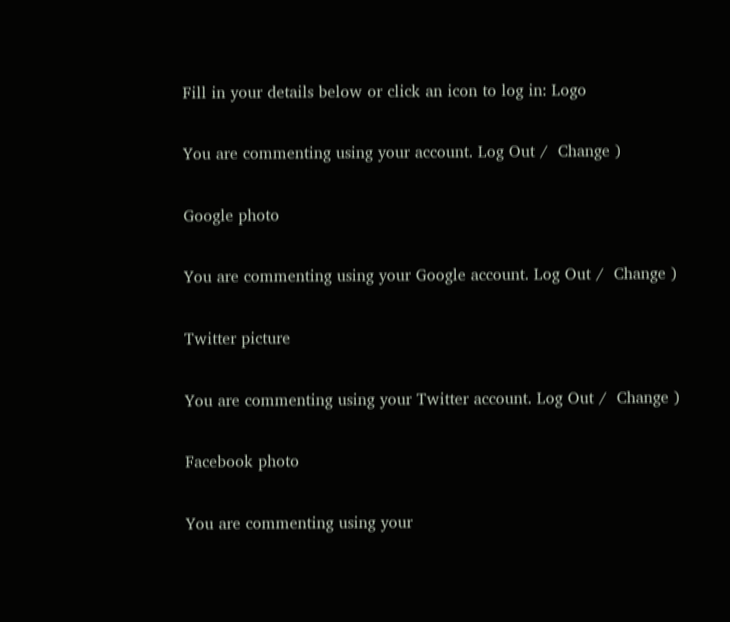Fill in your details below or click an icon to log in: Logo

You are commenting using your account. Log Out /  Change )

Google photo

You are commenting using your Google account. Log Out /  Change )

Twitter picture

You are commenting using your Twitter account. Log Out /  Change )

Facebook photo

You are commenting using your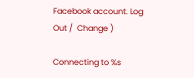Facebook account. Log Out /  Change )

Connecting to %s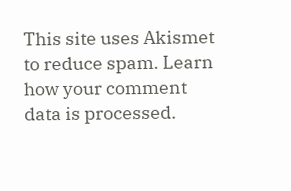This site uses Akismet to reduce spam. Learn how your comment data is processed.